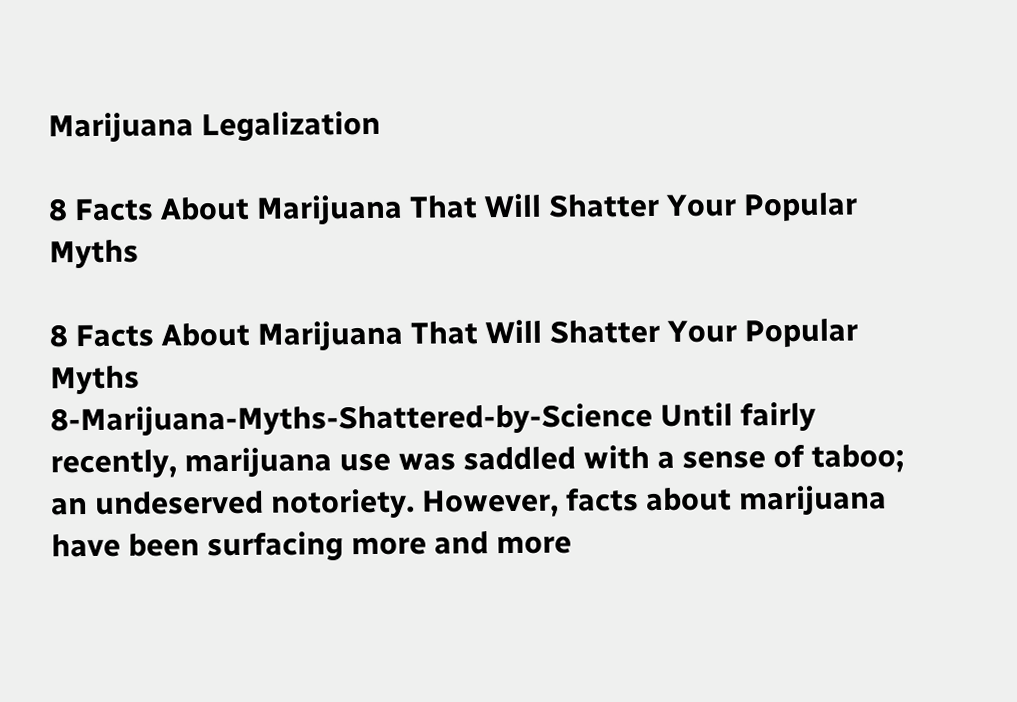Marijuana Legalization

8 Facts About Marijuana That Will Shatter Your Popular Myths

8 Facts About Marijuana That Will Shatter Your Popular Myths
8-Marijuana-Myths-Shattered-by-Science Until fairly recently, marijuana use was saddled with a sense of taboo; an undeserved notoriety. However, facts about marijuana have been surfacing more and more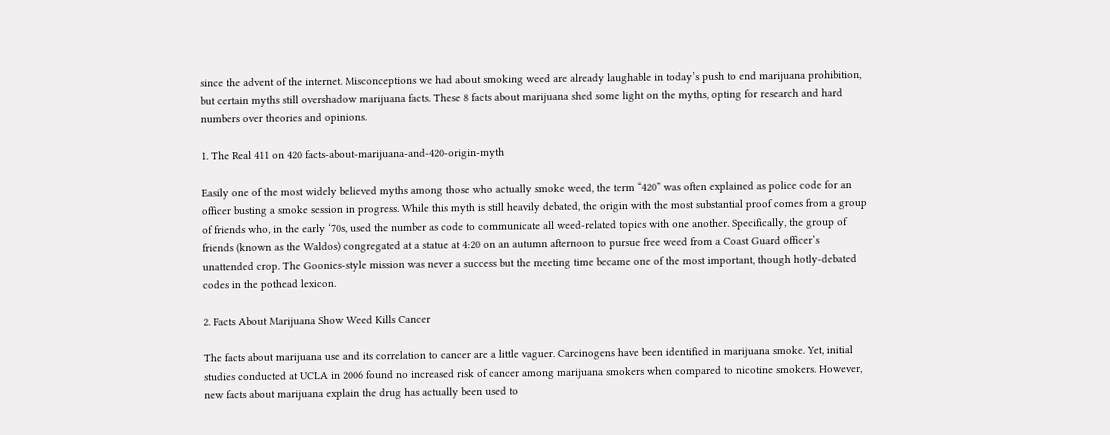since the advent of the internet. Misconceptions we had about smoking weed are already laughable in today’s push to end marijuana prohibition, but certain myths still overshadow marijuana facts. These 8 facts about marijuana shed some light on the myths, opting for research and hard numbers over theories and opinions.

1. The Real 411 on 420 facts-about-marijuana-and-420-origin-myth

Easily one of the most widely believed myths among those who actually smoke weed, the term “420” was often explained as police code for an officer busting a smoke session in progress. While this myth is still heavily debated, the origin with the most substantial proof comes from a group of friends who, in the early ‘70s, used the number as code to communicate all weed-related topics with one another. Specifically, the group of friends (known as the Waldos) congregated at a statue at 4:20 on an autumn afternoon to pursue free weed from a Coast Guard officer’s unattended crop. The Goonies-style mission was never a success but the meeting time became one of the most important, though hotly-debated codes in the pothead lexicon.

2. Facts About Marijuana Show Weed Kills Cancer

The facts about marijuana use and its correlation to cancer are a little vaguer. Carcinogens have been identified in marijuana smoke. Yet, initial studies conducted at UCLA in 2006 found no increased risk of cancer among marijuana smokers when compared to nicotine smokers. However, new facts about marijuana explain the drug has actually been used to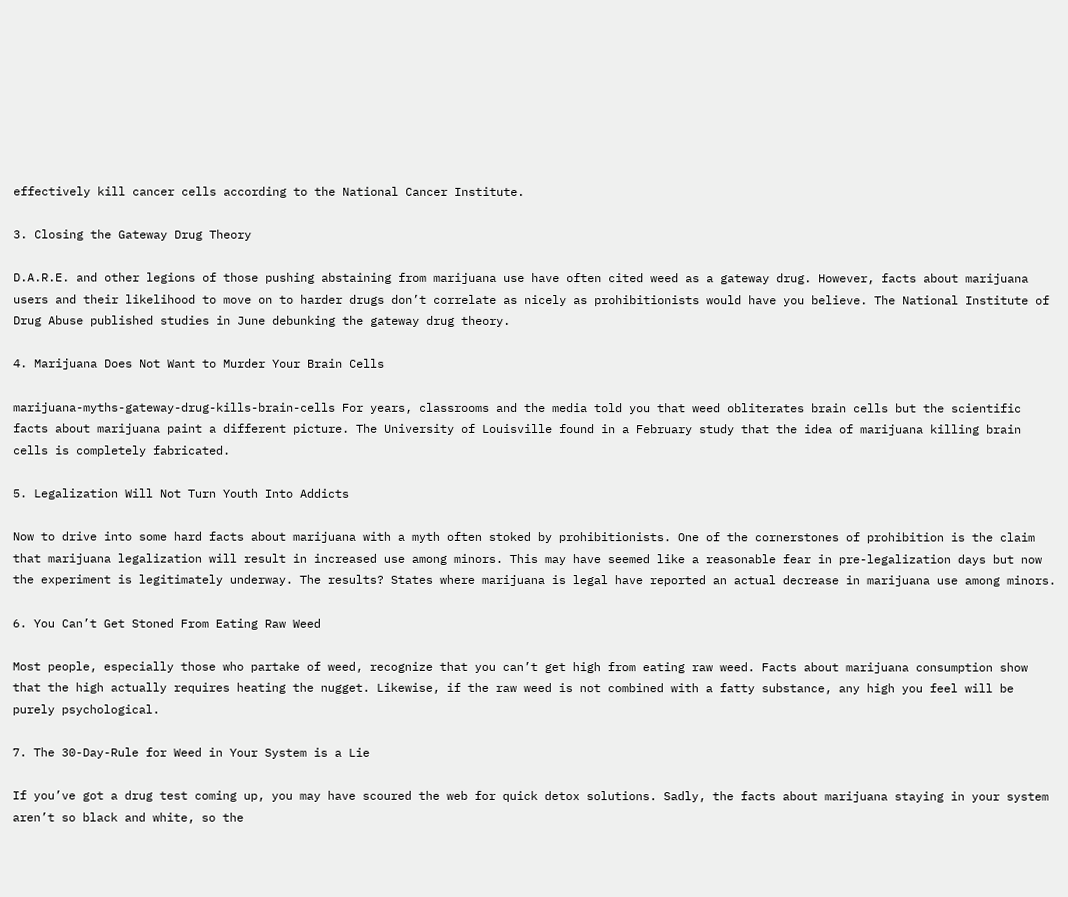effectively kill cancer cells according to the National Cancer Institute.

3. Closing the Gateway Drug Theory

D.A.R.E. and other legions of those pushing abstaining from marijuana use have often cited weed as a gateway drug. However, facts about marijuana users and their likelihood to move on to harder drugs don’t correlate as nicely as prohibitionists would have you believe. The National Institute of Drug Abuse published studies in June debunking the gateway drug theory.

4. Marijuana Does Not Want to Murder Your Brain Cells

marijuana-myths-gateway-drug-kills-brain-cells For years, classrooms and the media told you that weed obliterates brain cells but the scientific facts about marijuana paint a different picture. The University of Louisville found in a February study that the idea of marijuana killing brain cells is completely fabricated.

5. Legalization Will Not Turn Youth Into Addicts

Now to drive into some hard facts about marijuana with a myth often stoked by prohibitionists. One of the cornerstones of prohibition is the claim that marijuana legalization will result in increased use among minors. This may have seemed like a reasonable fear in pre-legalization days but now the experiment is legitimately underway. The results? States where marijuana is legal have reported an actual decrease in marijuana use among minors.

6. You Can’t Get Stoned From Eating Raw Weed

Most people, especially those who partake of weed, recognize that you can’t get high from eating raw weed. Facts about marijuana consumption show that the high actually requires heating the nugget. Likewise, if the raw weed is not combined with a fatty substance, any high you feel will be purely psychological.

7. The 30-Day-Rule for Weed in Your System is a Lie

If you’ve got a drug test coming up, you may have scoured the web for quick detox solutions. Sadly, the facts about marijuana staying in your system aren’t so black and white, so the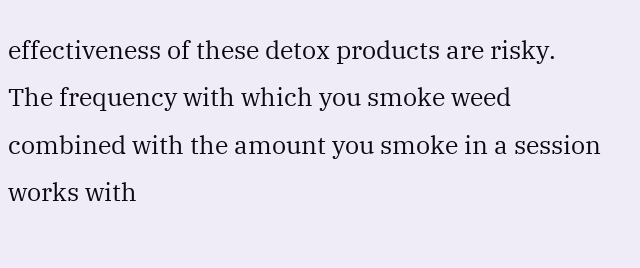effectiveness of these detox products are risky. The frequency with which you smoke weed combined with the amount you smoke in a session works with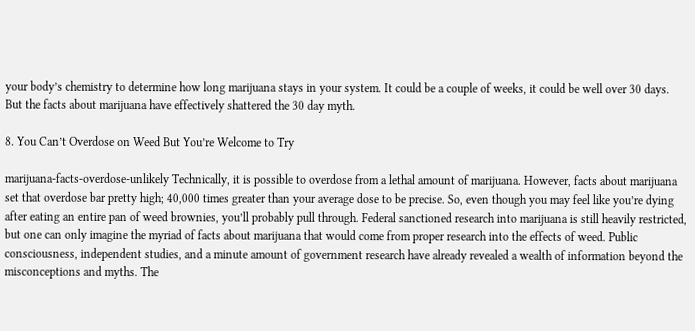your body’s chemistry to determine how long marijuana stays in your system. It could be a couple of weeks, it could be well over 30 days. But the facts about marijuana have effectively shattered the 30 day myth.

8. You Can’t Overdose on Weed But You’re Welcome to Try

marijuana-facts-overdose-unlikely Technically, it is possible to overdose from a lethal amount of marijuana. However, facts about marijuana set that overdose bar pretty high; 40,000 times greater than your average dose to be precise. So, even though you may feel like you’re dying after eating an entire pan of weed brownies, you’ll probably pull through. Federal sanctioned research into marijuana is still heavily restricted, but one can only imagine the myriad of facts about marijuana that would come from proper research into the effects of weed. Public consciousness, independent studies, and a minute amount of government research have already revealed a wealth of information beyond the misconceptions and myths. The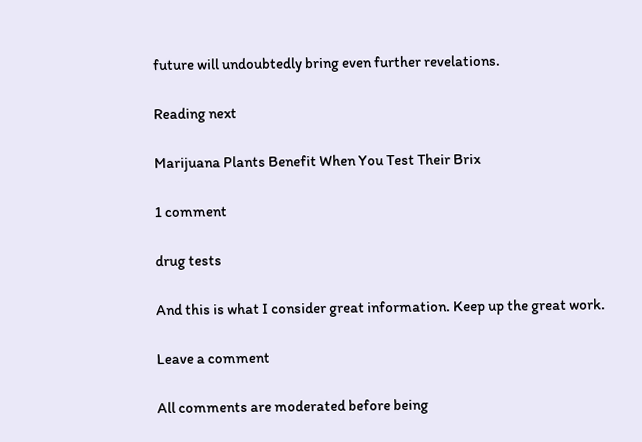future will undoubtedly bring even further revelations.

Reading next

Marijuana Plants Benefit When You Test Their Brix

1 comment

drug tests

And this is what I consider great information. Keep up the great work.

Leave a comment

All comments are moderated before being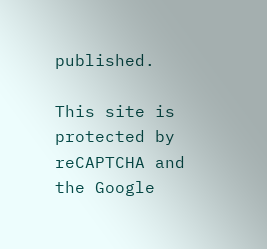published.

This site is protected by reCAPTCHA and the Google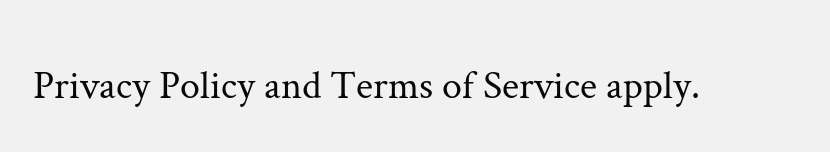Privacy Policy and Terms of Service apply.